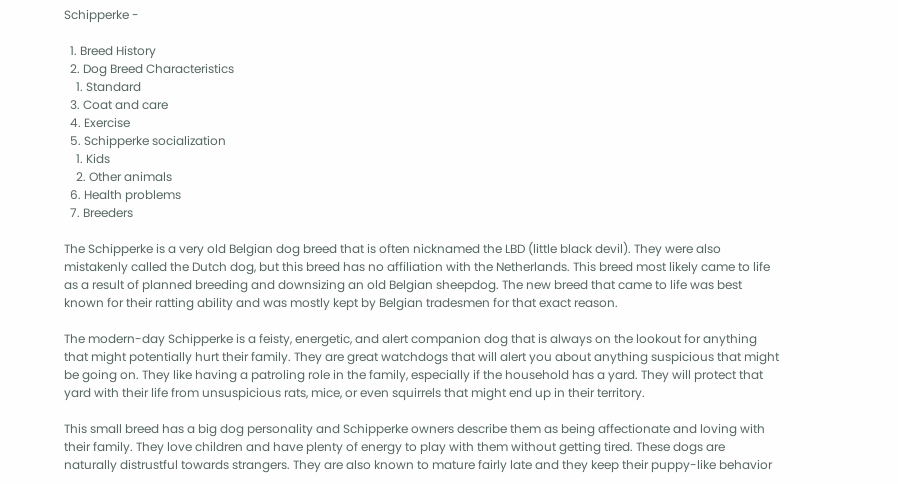Schipperke -

  1. Breed History
  2. Dog Breed Characteristics
    1. Standard
  3. Coat and care
  4. Exercise
  5. Schipperke socialization
    1. Kids
    2. Other animals
  6. Health problems
  7. Breeders

The Schipperke is a very old Belgian dog breed that is often nicknamed the LBD (little black devil). They were also mistakenly called the Dutch dog, but this breed has no affiliation with the Netherlands. This breed most likely came to life as a result of planned breeding and downsizing an old Belgian sheepdog. The new breed that came to life was best known for their ratting ability and was mostly kept by Belgian tradesmen for that exact reason.

The modern-day Schipperke is a feisty, energetic, and alert companion dog that is always on the lookout for anything that might potentially hurt their family. They are great watchdogs that will alert you about anything suspicious that might be going on. They like having a patroling role in the family, especially if the household has a yard. They will protect that yard with their life from unsuspicious rats, mice, or even squirrels that might end up in their territory.

This small breed has a big dog personality and Schipperke owners describe them as being affectionate and loving with their family. They love children and have plenty of energy to play with them without getting tired. These dogs are naturally distrustful towards strangers. They are also known to mature fairly late and they keep their puppy-like behavior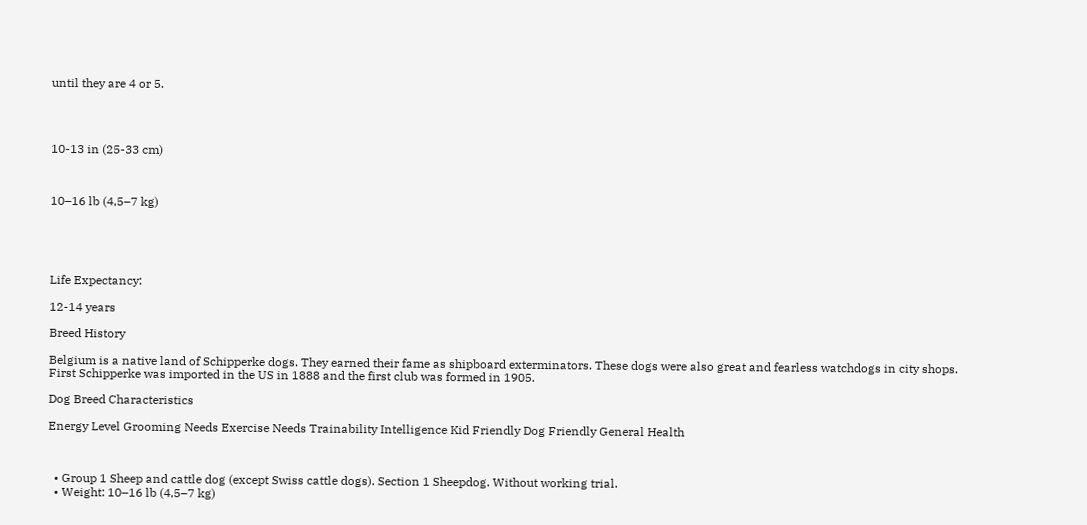until they are 4 or 5.




10-13 in (25-33 cm)



10–16 lb (4,5–7 kg)





Life Expectancy:

12-14 years

Breed History

Belgium is a native land of Schipperke dogs. They earned their fame as shipboard exterminators. These dogs were also great and fearless watchdogs in city shops. First Schipperke was imported in the US in 1888 and the first club was formed in 1905.

Dog Breed Characteristics

Energy Level Grooming Needs Exercise Needs Trainability Intelligence Kid Friendly Dog Friendly General Health



  • Group 1 Sheep and cattle dog (except Swiss cattle dogs). Section 1 Sheepdog. Without working trial.
  • Weight: 10–16 lb (4,5–7 kg)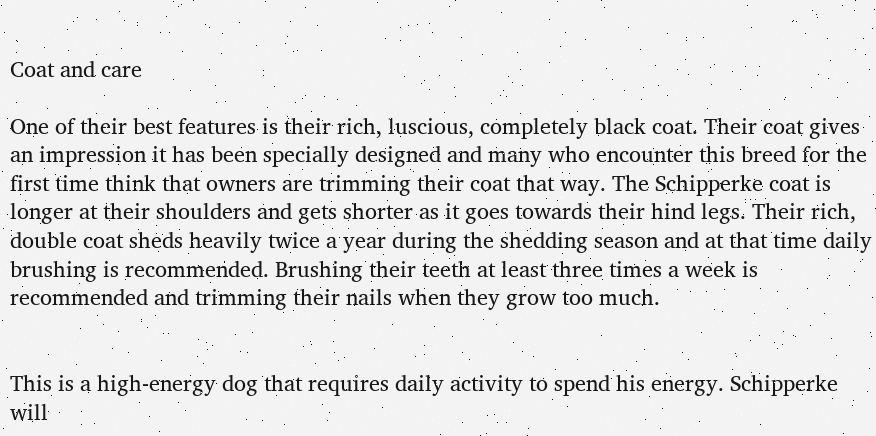Coat and care

One of their best features is their rich, luscious, completely black coat. Their coat gives an impression it has been specially designed and many who encounter this breed for the first time think that owners are trimming their coat that way. The Schipperke coat is longer at their shoulders and gets shorter as it goes towards their hind legs. Their rich, double coat sheds heavily twice a year during the shedding season and at that time daily brushing is recommended. Brushing their teeth at least three times a week is recommended and trimming their nails when they grow too much.


This is a high-energy dog that requires daily activity to spend his energy. Schipperke will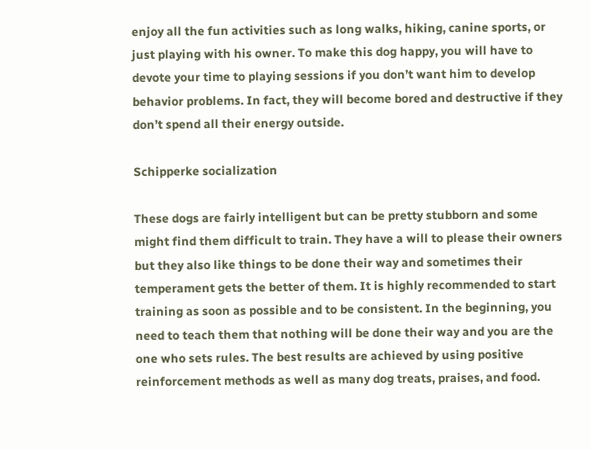enjoy all the fun activities such as long walks, hiking, canine sports, or just playing with his owner. To make this dog happy, you will have to devote your time to playing sessions if you don’t want him to develop behavior problems. In fact, they will become bored and destructive if they don’t spend all their energy outside.

Schipperke socialization

These dogs are fairly intelligent but can be pretty stubborn and some might find them difficult to train. They have a will to please their owners but they also like things to be done their way and sometimes their temperament gets the better of them. It is highly recommended to start training as soon as possible and to be consistent. In the beginning, you need to teach them that nothing will be done their way and you are the one who sets rules. The best results are achieved by using positive reinforcement methods as well as many dog treats, praises, and food.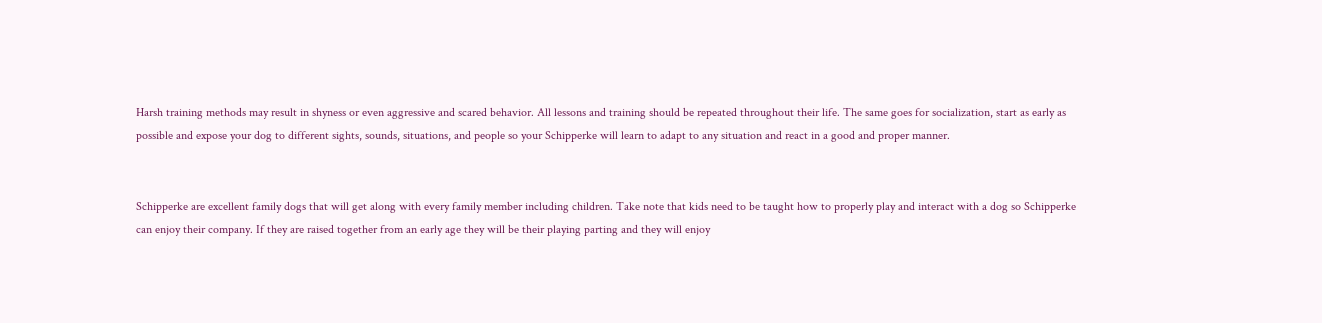Harsh training methods may result in shyness or even aggressive and scared behavior. All lessons and training should be repeated throughout their life. The same goes for socialization, start as early as possible and expose your dog to different sights, sounds, situations, and people so your Schipperke will learn to adapt to any situation and react in a good and proper manner.


Schipperke are excellent family dogs that will get along with every family member including children. Take note that kids need to be taught how to properly play and interact with a dog so Schipperke can enjoy their company. If they are raised together from an early age they will be their playing parting and they will enjoy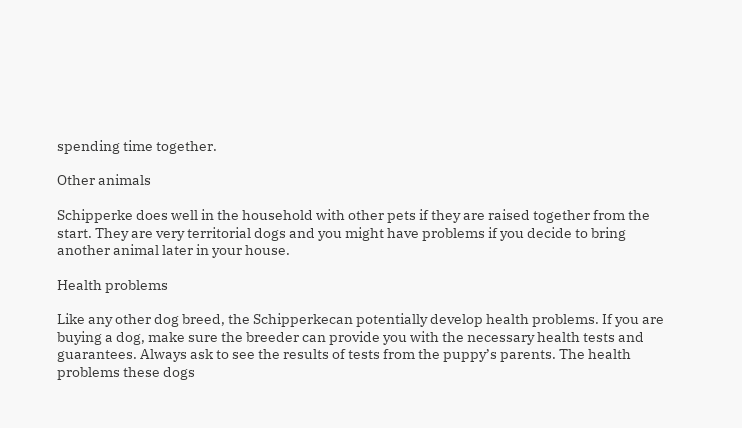spending time together.

Other animals

Schipperke does well in the household with other pets if they are raised together from the start. They are very territorial dogs and you might have problems if you decide to bring another animal later in your house.

Health problems

Like any other dog breed, the Schipperkecan potentially develop health problems. If you are buying a dog, make sure the breeder can provide you with the necessary health tests and guarantees. Always ask to see the results of tests from the puppy’s parents. The health problems these dogs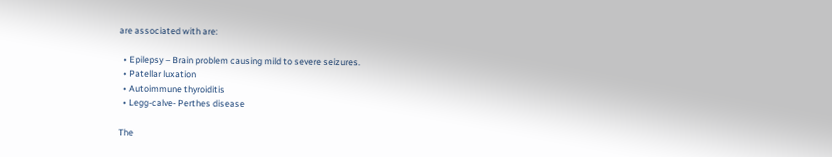are associated with are:

  • Epilepsy – Brain problem causing mild to severe seizures.
  • Patellar luxation
  • Autoimmune thyroiditis
  • Legg-calve- Perthes disease

The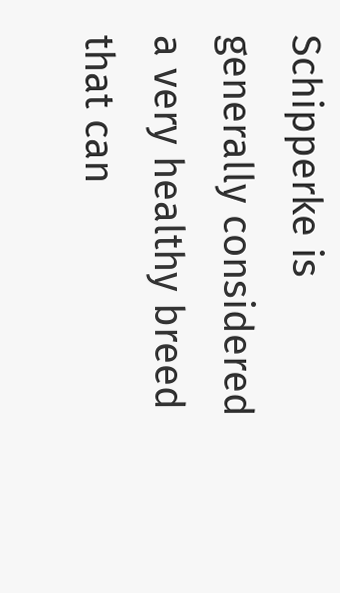Schipperke is generally considered a very healthy breed that can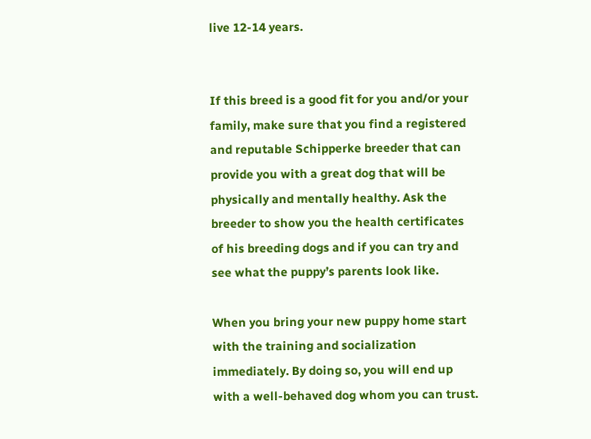live 12-14 years.


If this breed is a good fit for you and/or your family, make sure that you find a registered and reputable Schipperke breeder that can provide you with a great dog that will be physically and mentally healthy. Ask the breeder to show you the health certificates of his breeding dogs and if you can try and see what the puppy’s parents look like.

When you bring your new puppy home start with the training and socialization immediately. By doing so, you will end up with a well-behaved dog whom you can trust.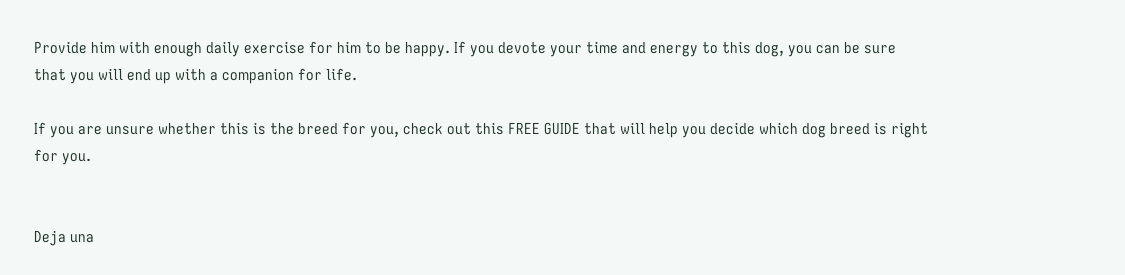Provide him with enough daily exercise for him to be happy. If you devote your time and energy to this dog, you can be sure that you will end up with a companion for life.

If you are unsure whether this is the breed for you, check out this FREE GUIDE that will help you decide which dog breed is right for you.


Deja una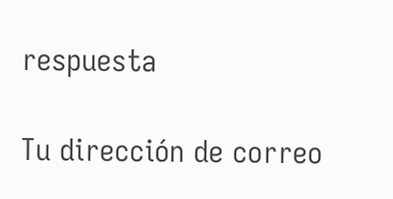respuesta

Tu dirección de correo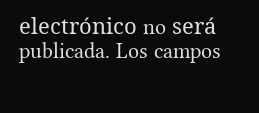electrónico no será publicada. Los campos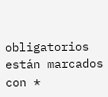obligatorios están marcados con *